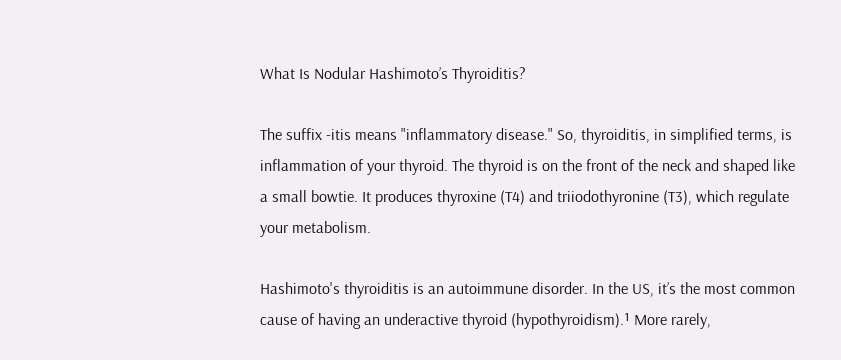What Is Nodular Hashimoto’s Thyroiditis?

The suffix -itis means "inflammatory disease." So, thyroiditis, in simplified terms, is inflammation of your thyroid. The thyroid is on the front of the neck and shaped like a small bowtie. It produces thyroxine (T4) and triiodothyronine (T3), which regulate your metabolism.

Hashimoto's thyroiditis is an autoimmune disorder. In the US, it’s the most common cause of having an underactive thyroid (hypothyroidism).¹ More rarely,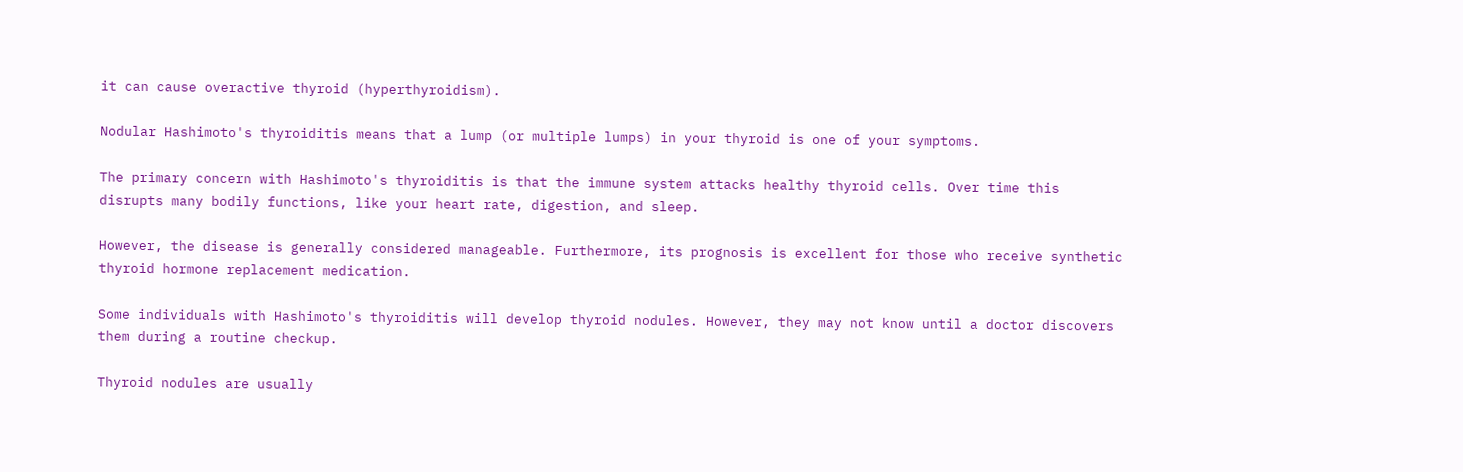it can cause overactive thyroid (hyperthyroidism).

Nodular Hashimoto's thyroiditis means that a lump (or multiple lumps) in your thyroid is one of your symptoms.

The primary concern with Hashimoto's thyroiditis is that the immune system attacks healthy thyroid cells. Over time this disrupts many bodily functions, like your heart rate, digestion, and sleep.

However, the disease is generally considered manageable. Furthermore, its prognosis is excellent for those who receive synthetic thyroid hormone replacement medication.

Some individuals with Hashimoto's thyroiditis will develop thyroid nodules. However, they may not know until a doctor discovers them during a routine checkup.

Thyroid nodules are usually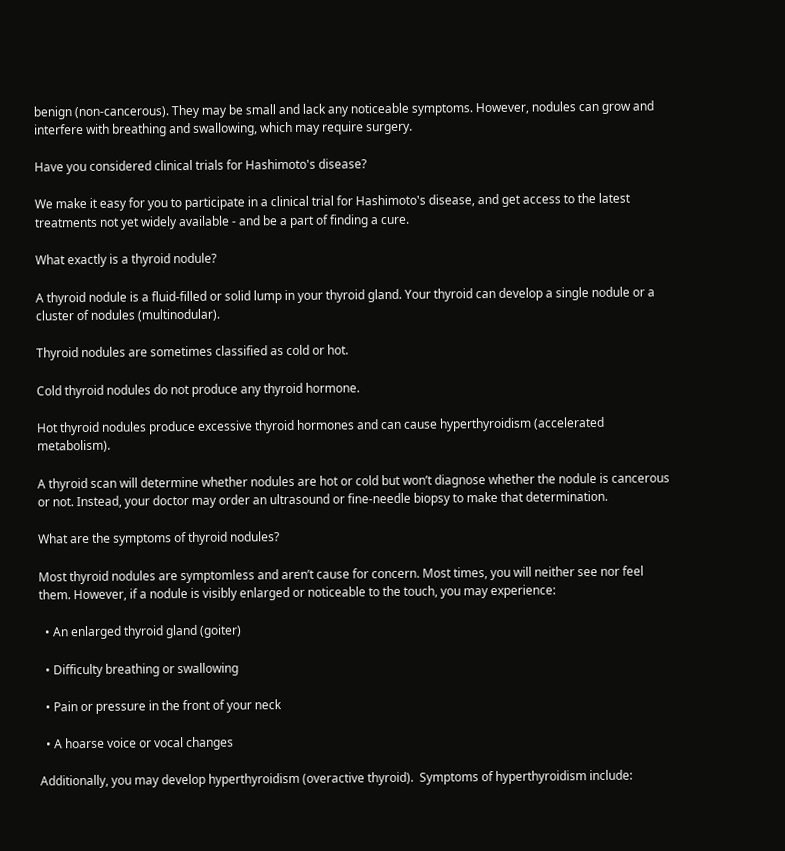benign (non-cancerous). They may be small and lack any noticeable symptoms. However, nodules can grow and interfere with breathing and swallowing, which may require surgery.

Have you considered clinical trials for Hashimoto's disease?

We make it easy for you to participate in a clinical trial for Hashimoto's disease, and get access to the latest treatments not yet widely available - and be a part of finding a cure.

What exactly is a thyroid nodule?

A thyroid nodule is a fluid-filled or solid lump in your thyroid gland. Your thyroid can develop a single nodule or a cluster of nodules (multinodular).

Thyroid nodules are sometimes classified as cold or hot.

Cold thyroid nodules do not produce any thyroid hormone.

Hot thyroid nodules produce excessive thyroid hormones and can cause hyperthyroidism (accelerated metabolism).

A thyroid scan will determine whether nodules are hot or cold but won’t diagnose whether the nodule is cancerous or not. Instead, your doctor may order an ultrasound or fine-needle biopsy to make that determination.

What are the symptoms of thyroid nodules?

Most thyroid nodules are symptomless and aren’t cause for concern. Most times, you will neither see nor feel them. However, if a nodule is visibly enlarged or noticeable to the touch, you may experience:

  • An enlarged thyroid gland (goiter)

  • Difficulty breathing or swallowing

  • Pain or pressure in the front of your neck

  • A hoarse voice or vocal changes

Additionally, you may develop hyperthyroidism (overactive thyroid).  Symptoms of hyperthyroidism include: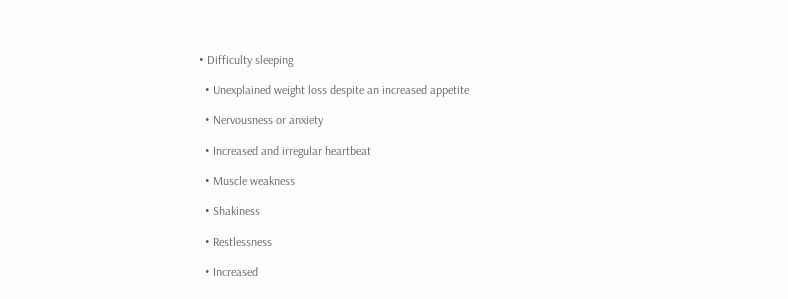• Difficulty sleeping

  • Unexplained weight loss despite an increased appetite

  • Nervousness or anxiety

  • Increased and irregular heartbeat

  • Muscle weakness

  • Shakiness

  • Restlessness

  • Increased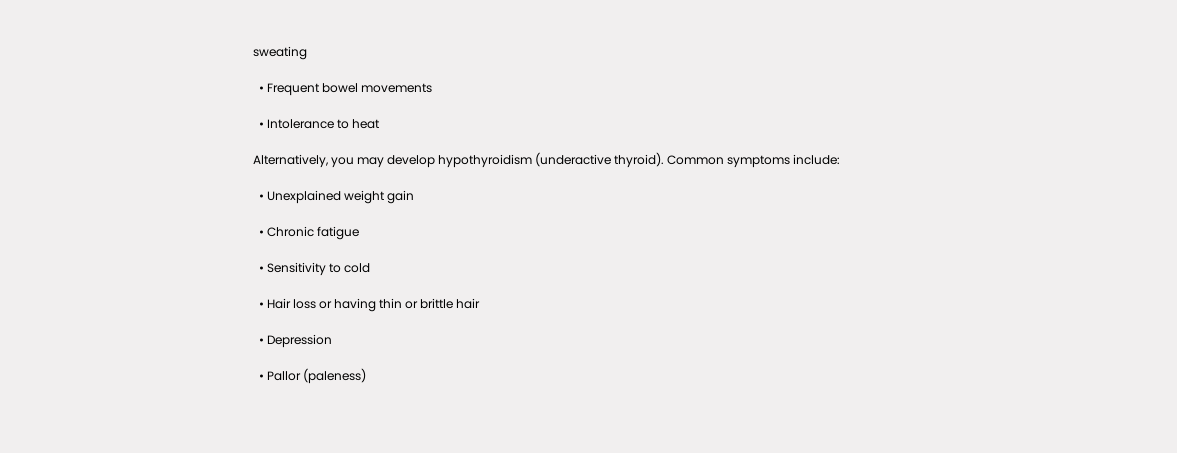sweating

  • Frequent bowel movements

  • Intolerance to heat

Alternatively, you may develop hypothyroidism (underactive thyroid). Common symptoms include:

  • Unexplained weight gain

  • Chronic fatigue

  • Sensitivity to cold

  • Hair loss or having thin or brittle hair

  • Depression

  • Pallor (paleness)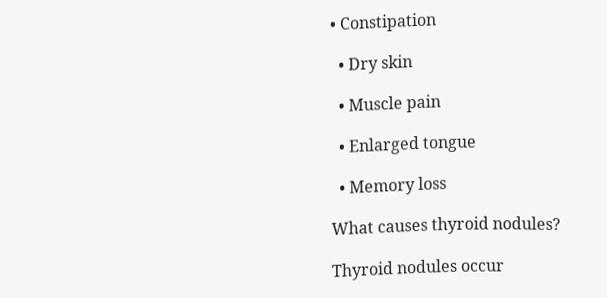• Constipation

  • Dry skin

  • Muscle pain

  • Enlarged tongue

  • Memory loss

What causes thyroid nodules?

Thyroid nodules occur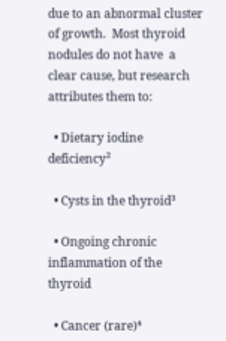due to an abnormal cluster of growth.  Most thyroid nodules do not have  a clear cause, but research attributes them to:

  • Dietary iodine deficiency²

  • Cysts in the thyroid³

  • Ongoing chronic inflammation of the thyroid

  • Cancer (rare)⁴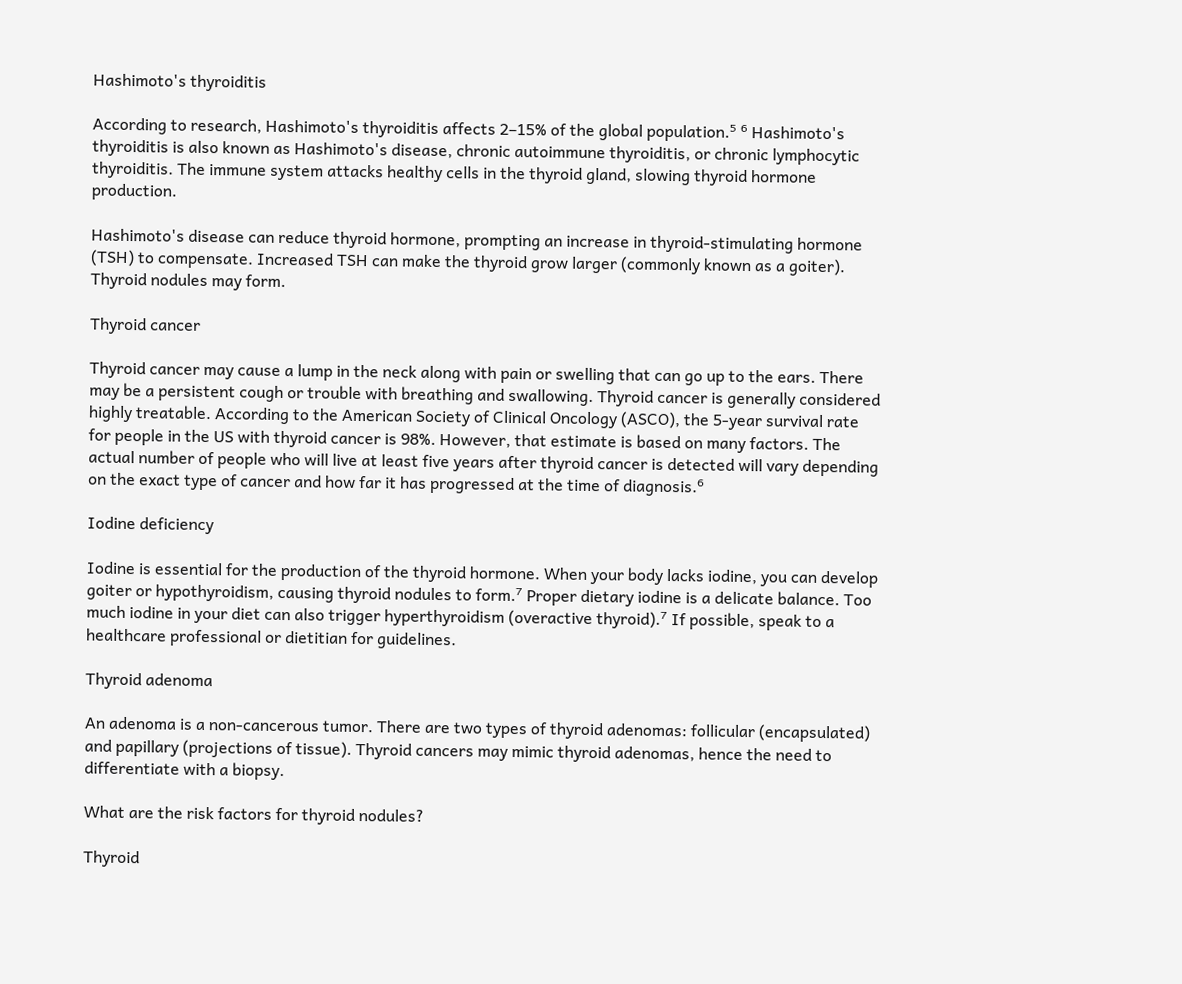Hashimoto's thyroiditis

According to research, Hashimoto's thyroiditis affects 2–15% of the global population.⁵ ⁶ Hashimoto's thyroiditis is also known as Hashimoto's disease, chronic autoimmune thyroiditis, or chronic lymphocytic thyroiditis. The immune system attacks healthy cells in the thyroid gland, slowing thyroid hormone production.

Hashimoto's disease can reduce thyroid hormone, prompting an increase in thyroid-stimulating hormone (TSH) to compensate. Increased TSH can make the thyroid grow larger (commonly known as a goiter). Thyroid nodules may form.

Thyroid cancer

Thyroid cancer may cause a lump in the neck along with pain or swelling that can go up to the ears. There may be a persistent cough or trouble with breathing and swallowing. Thyroid cancer is generally considered highly treatable. According to the American Society of Clinical Oncology (ASCO), the 5-year survival rate for people in the US with thyroid cancer is 98%. However, that estimate is based on many factors. The actual number of people who will live at least five years after thyroid cancer is detected will vary depending on the exact type of cancer and how far it has progressed at the time of diagnosis.⁶

Iodine deficiency

Iodine is essential for the production of the thyroid hormone. When your body lacks iodine, you can develop goiter or hypothyroidism, causing thyroid nodules to form.⁷ Proper dietary iodine is a delicate balance. Too much iodine in your diet can also trigger hyperthyroidism (overactive thyroid).⁷ If possible, speak to a healthcare professional or dietitian for guidelines.

Thyroid adenoma

An adenoma is a non-cancerous tumor. There are two types of thyroid adenomas: follicular (encapsulated) and papillary (projections of tissue). Thyroid cancers may mimic thyroid adenomas, hence the need to differentiate with a biopsy.

What are the risk factors for thyroid nodules?

Thyroid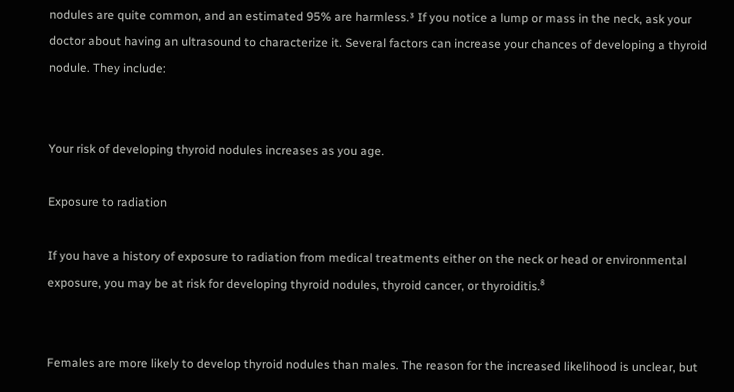nodules are quite common, and an estimated 95% are harmless.³ If you notice a lump or mass in the neck, ask your doctor about having an ultrasound to characterize it. Several factors can increase your chances of developing a thyroid nodule. They include:


Your risk of developing thyroid nodules increases as you age.

Exposure to radiation

If you have a history of exposure to radiation from medical treatments either on the neck or head or environmental exposure, you may be at risk for developing thyroid nodules, thyroid cancer, or thyroiditis.⁸


Females are more likely to develop thyroid nodules than males. The reason for the increased likelihood is unclear, but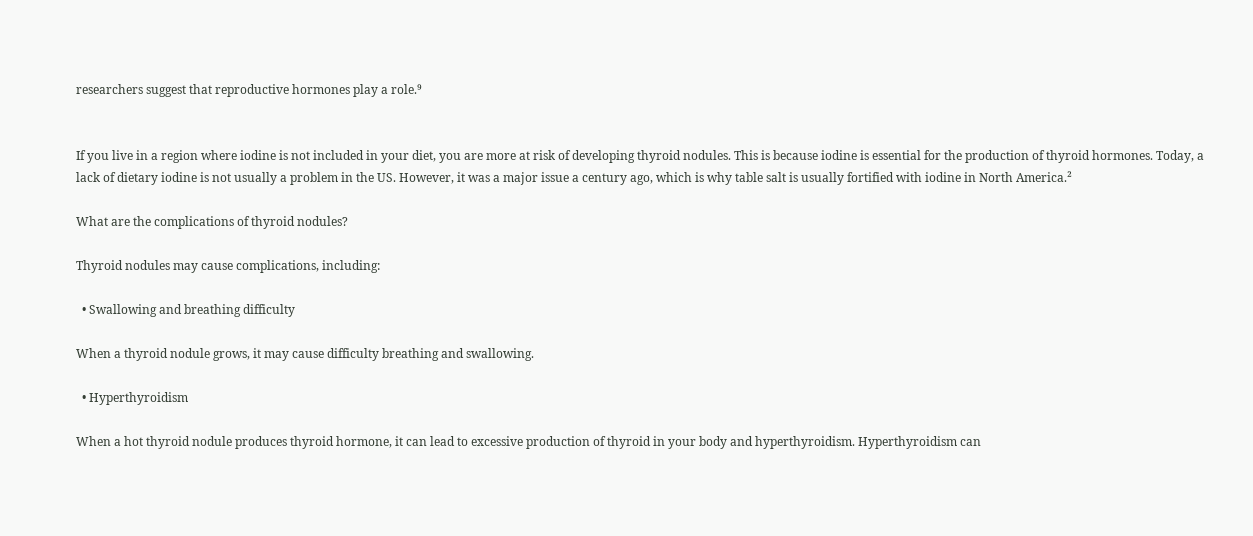researchers suggest that reproductive hormones play a role.⁹


If you live in a region where iodine is not included in your diet, you are more at risk of developing thyroid nodules. This is because iodine is essential for the production of thyroid hormones. Today, a lack of dietary iodine is not usually a problem in the US. However, it was a major issue a century ago, which is why table salt is usually fortified with iodine in North America.²

What are the complications of thyroid nodules?

Thyroid nodules may cause complications, including:

  • Swallowing and breathing difficulty

When a thyroid nodule grows, it may cause difficulty breathing and swallowing.

  • Hyperthyroidism

When a hot thyroid nodule produces thyroid hormone, it can lead to excessive production of thyroid in your body and hyperthyroidism. Hyperthyroidism can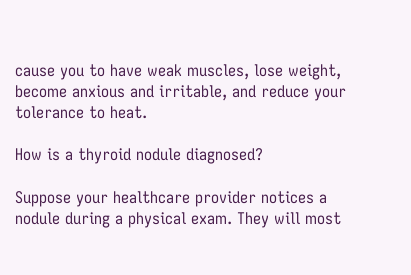cause you to have weak muscles, lose weight, become anxious and irritable, and reduce your tolerance to heat.

How is a thyroid nodule diagnosed?

Suppose your healthcare provider notices a nodule during a physical exam. They will most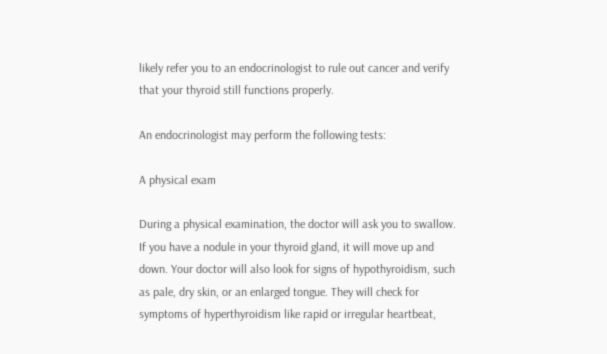likely refer you to an endocrinologist to rule out cancer and verify that your thyroid still functions properly.

An endocrinologist may perform the following tests:

A physical exam

During a physical examination, the doctor will ask you to swallow. If you have a nodule in your thyroid gland, it will move up and down. Your doctor will also look for signs of hypothyroidism, such as pale, dry skin, or an enlarged tongue. They will check for symptoms of hyperthyroidism like rapid or irregular heartbeat,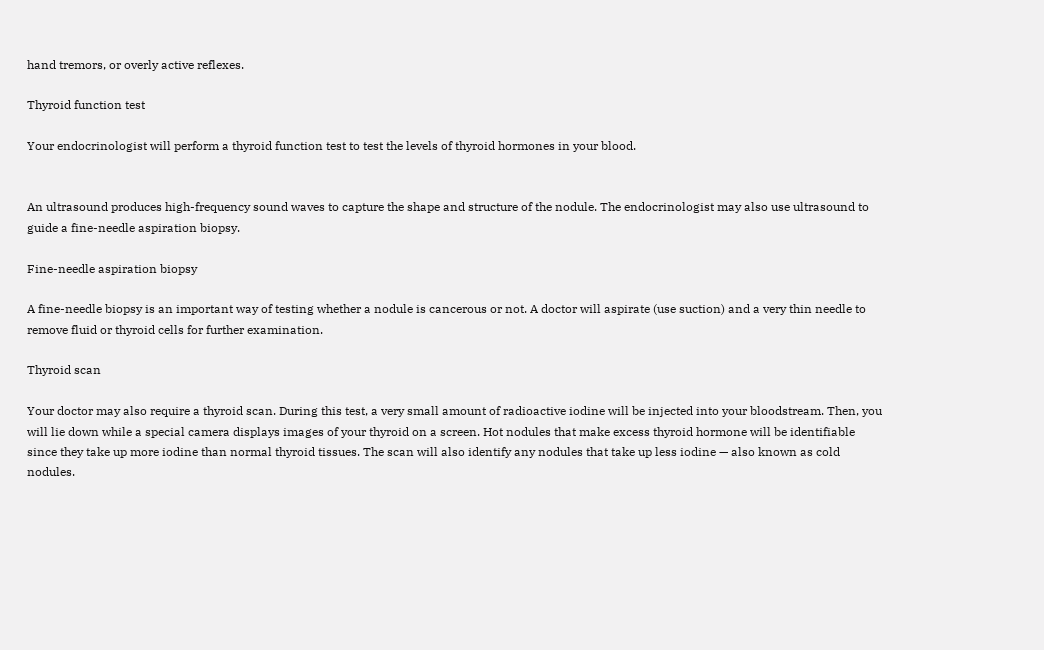hand tremors, or overly active reflexes.

Thyroid function test

Your endocrinologist will perform a thyroid function test to test the levels of thyroid hormones in your blood.


An ultrasound produces high-frequency sound waves to capture the shape and structure of the nodule. The endocrinologist may also use ultrasound to guide a fine-needle aspiration biopsy.

Fine-needle aspiration biopsy

A fine-needle biopsy is an important way of testing whether a nodule is cancerous or not. A doctor will aspirate (use suction) and a very thin needle to remove fluid or thyroid cells for further examination.

Thyroid scan

Your doctor may also require a thyroid scan. During this test, a very small amount of radioactive iodine will be injected into your bloodstream. Then, you will lie down while a special camera displays images of your thyroid on a screen. Hot nodules that make excess thyroid hormone will be identifiable since they take up more iodine than normal thyroid tissues. The scan will also identify any nodules that take up less iodine — also known as cold nodules.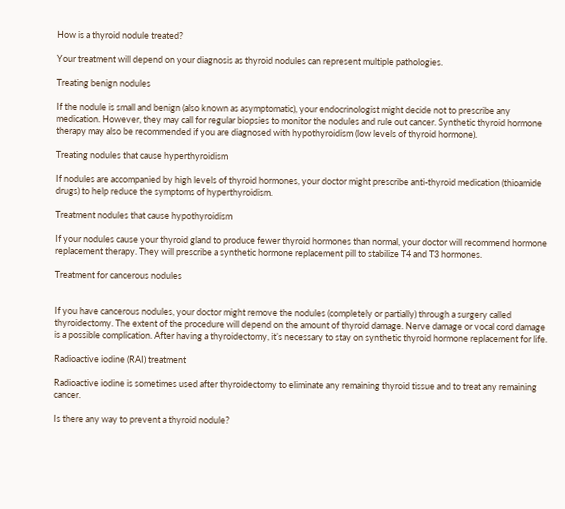How is a thyroid nodule treated?

Your treatment will depend on your diagnosis as thyroid nodules can represent multiple pathologies.

Treating benign nodules

If the nodule is small and benign (also known as asymptomatic), your endocrinologist might decide not to prescribe any medication. However, they may call for regular biopsies to monitor the nodules and rule out cancer. Synthetic thyroid hormone therapy may also be recommended if you are diagnosed with hypothyroidism (low levels of thyroid hormone).

Treating nodules that cause hyperthyroidism

If nodules are accompanied by high levels of thyroid hormones, your doctor might prescribe anti-thyroid medication (thioamide drugs) to help reduce the symptoms of hyperthyroidism.

Treatment nodules that cause hypothyroidism

If your nodules cause your thyroid gland to produce fewer thyroid hormones than normal, your doctor will recommend hormone replacement therapy. They will prescribe a synthetic hormone replacement pill to stabilize T4 and T3 hormones.

Treatment for cancerous nodules


If you have cancerous nodules, your doctor might remove the nodules (completely or partially) through a surgery called thyroidectomy. The extent of the procedure will depend on the amount of thyroid damage. Nerve damage or vocal cord damage is a possible complication. After having a thyroidectomy, it’s necessary to stay on synthetic thyroid hormone replacement for life.

Radioactive iodine (RAI) treatment

Radioactive iodine is sometimes used after thyroidectomy to eliminate any remaining thyroid tissue and to treat any remaining cancer.

Is there any way to prevent a thyroid nodule?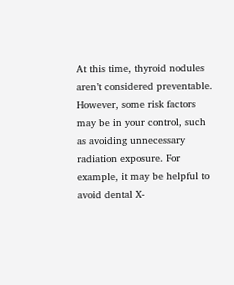At this time, thyroid nodules aren’t considered preventable. However, some risk factors may be in your control, such as avoiding unnecessary radiation exposure. For example, it may be helpful to avoid dental X-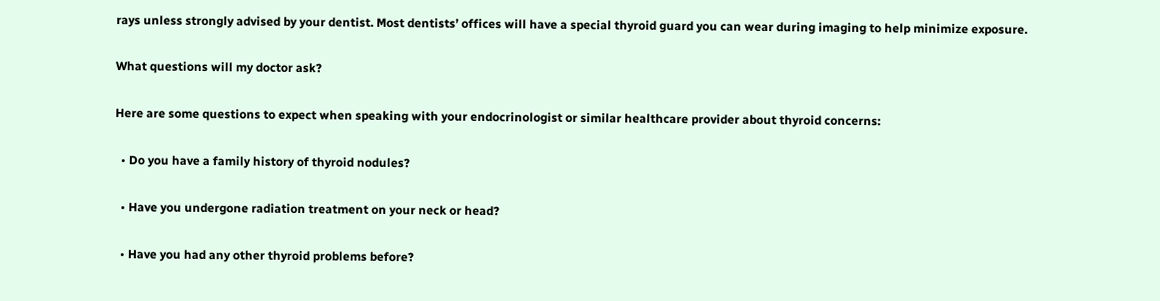rays unless strongly advised by your dentist. Most dentists’ offices will have a special thyroid guard you can wear during imaging to help minimize exposure.

What questions will my doctor ask?

Here are some questions to expect when speaking with your endocrinologist or similar healthcare provider about thyroid concerns:

  • Do you have a family history of thyroid nodules?

  • Have you undergone radiation treatment on your neck or head?

  • Have you had any other thyroid problems before?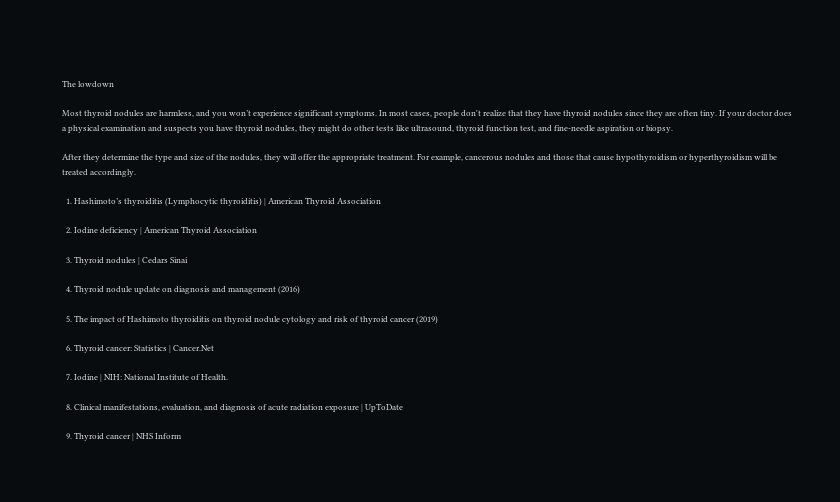The lowdown

Most thyroid nodules are harmless, and you won’t experience significant symptoms. In most cases, people don't realize that they have thyroid nodules since they are often tiny. If your doctor does a physical examination and suspects you have thyroid nodules, they might do other tests like ultrasound, thyroid function test, and fine-needle aspiration or biopsy.

After they determine the type and size of the nodules, they will offer the appropriate treatment. For example, cancerous nodules and those that cause hypothyroidism or hyperthyroidism will be treated accordingly.

  1. Hashimoto’s thyroiditis (Lymphocytic thyroiditis) | American Thyroid Association

  2. Iodine deficiency | American Thyroid Association

  3. Thyroid nodules | Cedars Sinai

  4. Thyroid nodule update on diagnosis and management (2016)

  5. The impact of Hashimoto thyroiditis on thyroid nodule cytology and risk of thyroid cancer (2019)

  6. Thyroid cancer: Statistics | Cancer.Net

  7. Iodine | NIH: National Institute of Health.

  8. Clinical manifestations, evaluation, and diagnosis of acute radiation exposure | UpToDate

  9. Thyroid cancer | NHS Inform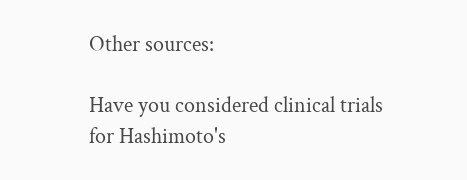Other sources:

Have you considered clinical trials for Hashimoto's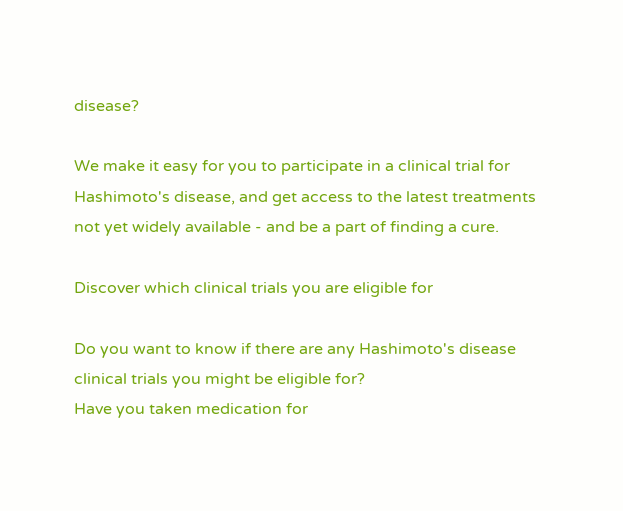disease?

We make it easy for you to participate in a clinical trial for Hashimoto's disease, and get access to the latest treatments not yet widely available - and be a part of finding a cure.

Discover which clinical trials you are eligible for

Do you want to know if there are any Hashimoto's disease clinical trials you might be eligible for?
Have you taken medication for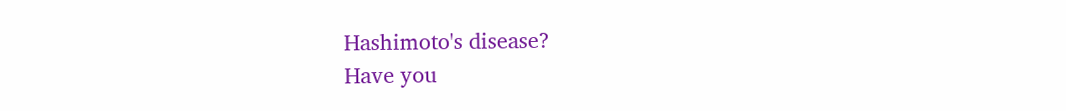Hashimoto's disease?
Have you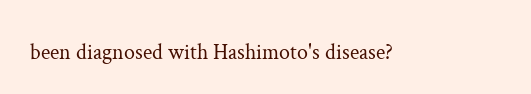been diagnosed with Hashimoto's disease?